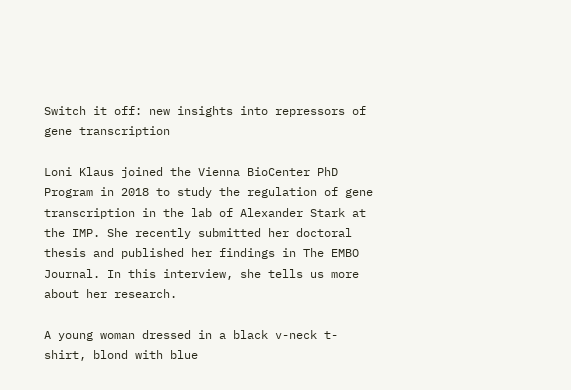Switch it off: new insights into repressors of gene transcription

Loni Klaus joined the Vienna BioCenter PhD Program in 2018 to study the regulation of gene transcription in the lab of Alexander Stark at the IMP. She recently submitted her doctoral thesis and published her findings in The EMBO Journal. In this interview, she tells us more about her research.

A young woman dressed in a black v-neck t-shirt, blond with blue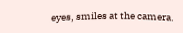eyes, smiles at the camera.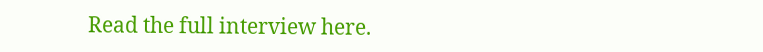Read the full interview here.